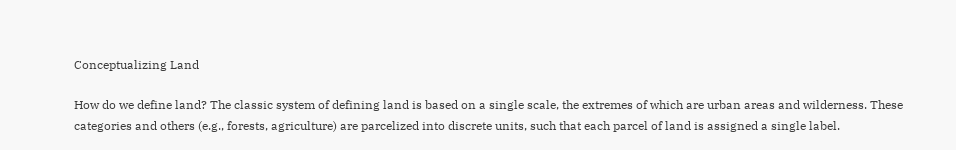Conceptualizing Land

How do we define land? The classic system of defining land is based on a single scale, the extremes of which are urban areas and wilderness. These categories and others (e.g., forests, agriculture) are parcelized into discrete units, such that each parcel of land is assigned a single label.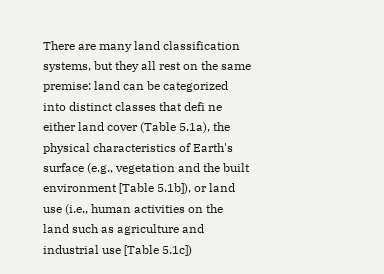There are many land classification systems, but they all rest on the same premise: land can be categorized into distinct classes that defi ne either land cover (Table 5.1a), the physical characteristics of Earth's surface (e.g., vegetation and the built environment [Table 5.1b]), or land use (i.e., human activities on the land such as agriculture and industrial use [Table 5.1c])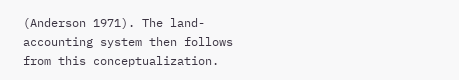(Anderson 1971). The land-accounting system then follows from this conceptualization.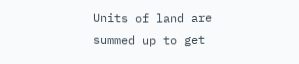Units of land are summed up to get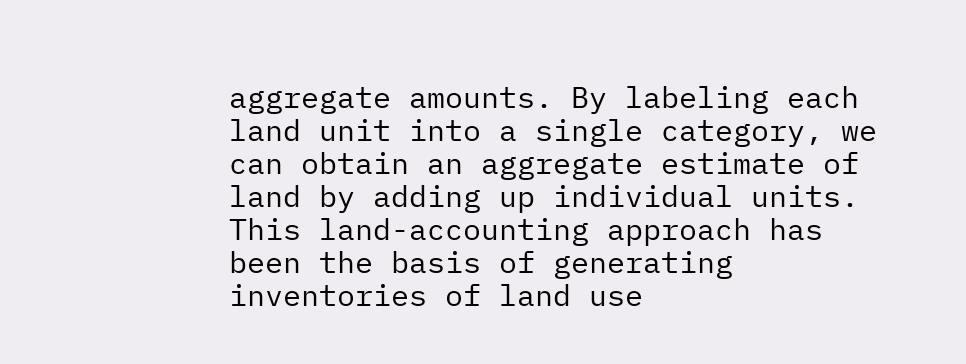aggregate amounts. By labeling each land unit into a single category, we can obtain an aggregate estimate of land by adding up individual units. This land-accounting approach has been the basis of generating inventories of land use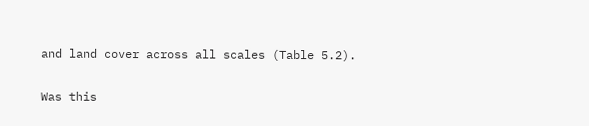and land cover across all scales (Table 5.2).

Was this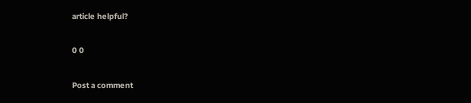article helpful?

0 0

Post a comment